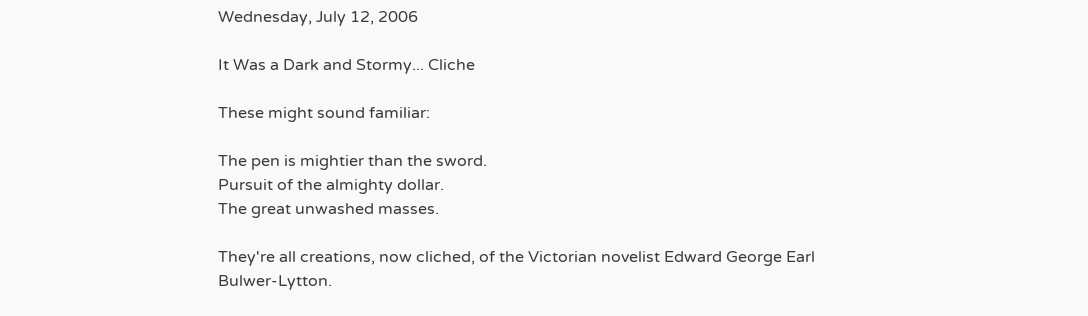Wednesday, July 12, 2006

It Was a Dark and Stormy... Cliche

These might sound familiar:

The pen is mightier than the sword.
Pursuit of the almighty dollar.
The great unwashed masses.

They're all creations, now cliched, of the Victorian novelist Edward George Earl Bulwer-Lytton.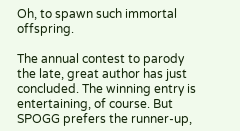Oh, to spawn such immortal offspring.

The annual contest to parody the late, great author has just concluded. The winning entry is entertaining, of course. But SPOGG prefers the runner-up,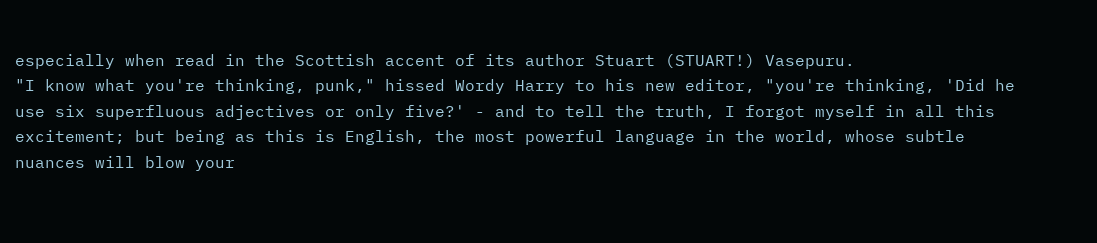especially when read in the Scottish accent of its author Stuart (STUART!) Vasepuru.
"I know what you're thinking, punk," hissed Wordy Harry to his new editor, "you're thinking, 'Did he use six superfluous adjectives or only five?' - and to tell the truth, I forgot myself in all this excitement; but being as this is English, the most powerful language in the world, whose subtle nuances will blow your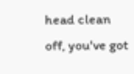head clean off, you've got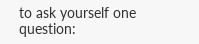to ask yourself one question: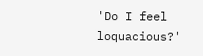'Do I feel loquacious?'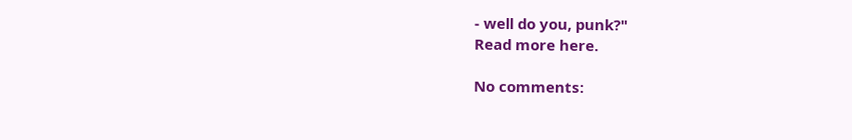- well do you, punk?"
Read more here.

No comments: